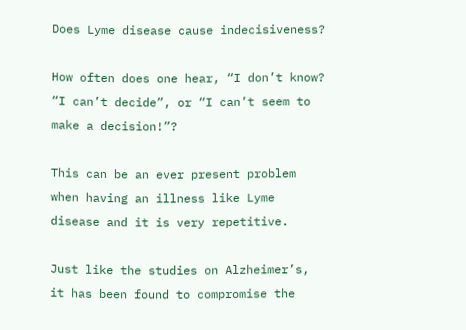Does Lyme disease cause indecisiveness?

How often does one hear, “I don’t know? “I can’t decide”, or “I can’t seem to make a decision!”?

This can be an ever present problem when having an illness like Lyme disease and it is very repetitive.

Just like the studies on Alzheimer’s, it has been found to compromise the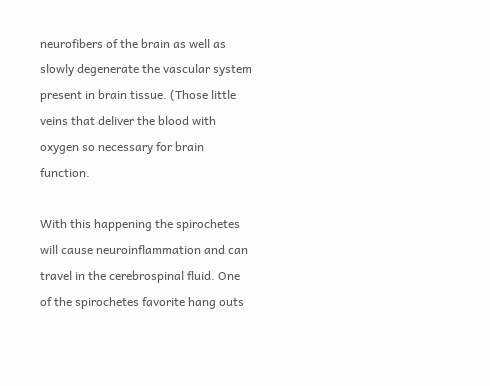neurofibers of the brain as well as slowly degenerate the vascular system present in brain tissue. (Those little veins that deliver the blood with oxygen so necessary for brain function.

With this happening the spirochetes will cause neuroinflammation and can travel in the cerebrospinal fluid. One of the spirochetes favorite hang outs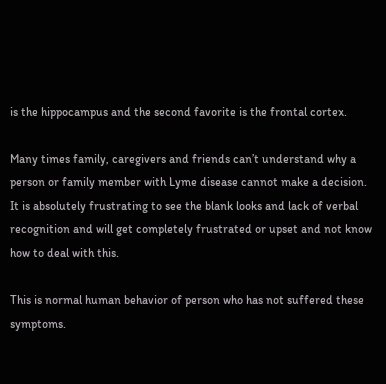is the hippocampus and the second favorite is the frontal cortex.

Many times family, caregivers and friends can’t understand why a person or family member with Lyme disease cannot make a decision. It is absolutely frustrating to see the blank looks and lack of verbal recognition and will get completely frustrated or upset and not know how to deal with this.

This is normal human behavior of person who has not suffered these symptoms.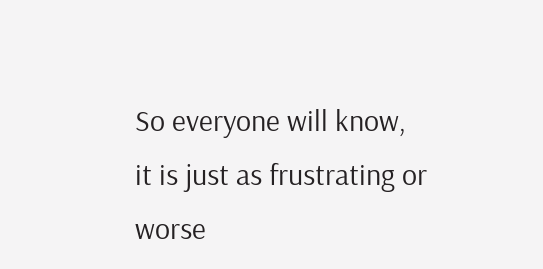So everyone will know, it is just as frustrating or worse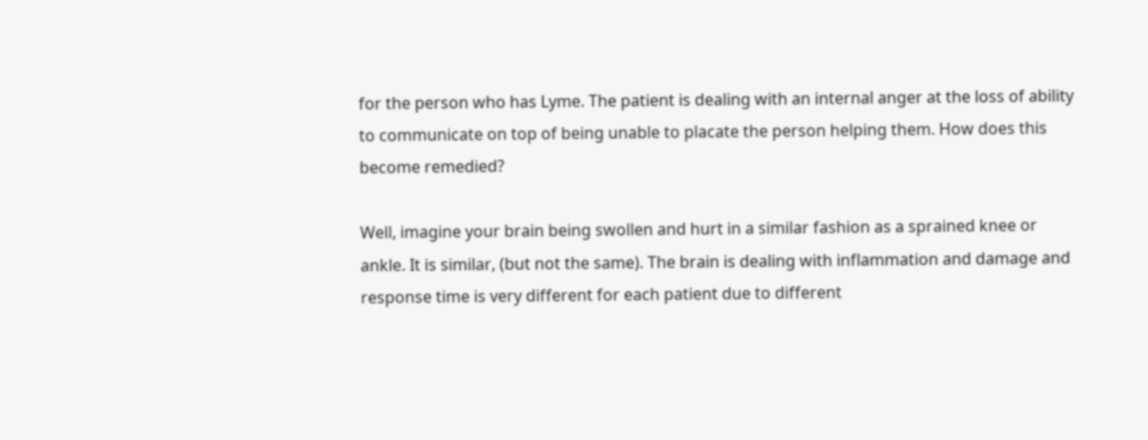for the person who has Lyme. The patient is dealing with an internal anger at the loss of ability to communicate on top of being unable to placate the person helping them. How does this become remedied?

Well, imagine your brain being swollen and hurt in a similar fashion as a sprained knee or ankle. It is similar, (but not the same). The brain is dealing with inflammation and damage and response time is very different for each patient due to different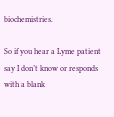biochemistries.

So if you hear a Lyme patient say I don’t know or responds with a blank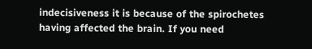indecisiveness it is because of the spirochetes having affected the brain. If you need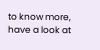to know more, have a look at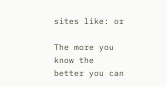sites like: or

The more you know the better you can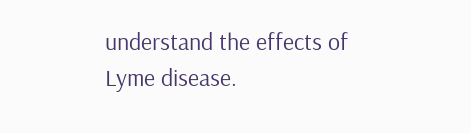understand the effects of Lyme disease.